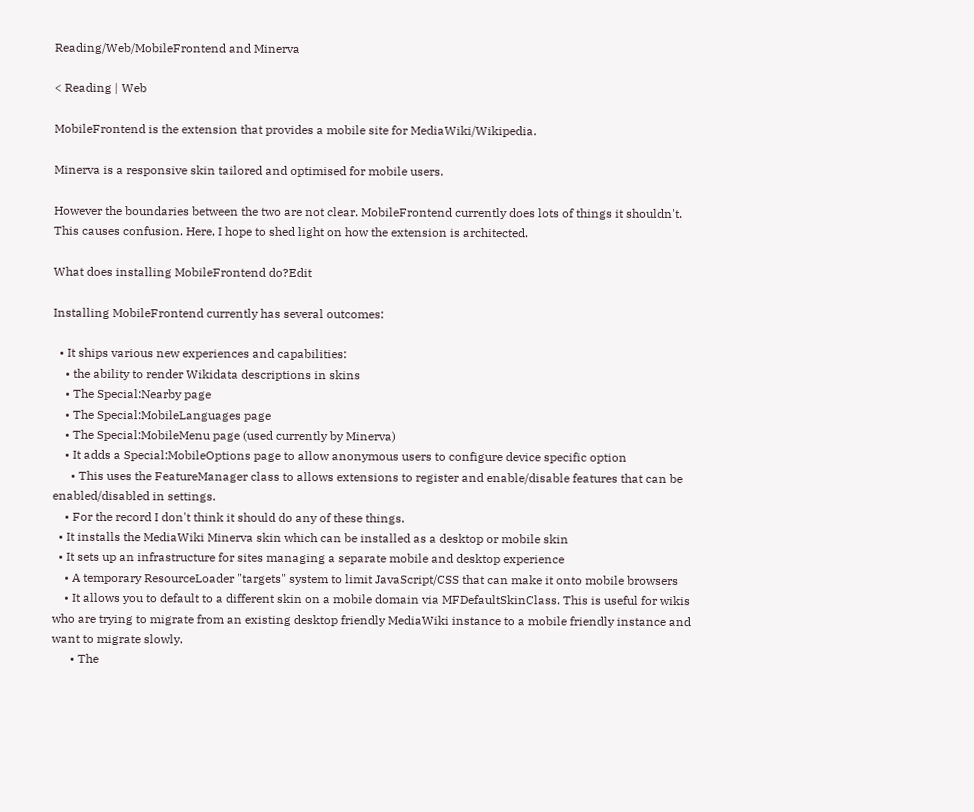Reading/Web/MobileFrontend and Minerva

< Reading | Web

MobileFrontend is the extension that provides a mobile site for MediaWiki/Wikipedia.

Minerva is a responsive skin tailored and optimised for mobile users.

However the boundaries between the two are not clear. MobileFrontend currently does lots of things it shouldn't. This causes confusion. Here, I hope to shed light on how the extension is architected.

What does installing MobileFrontend do?Edit

Installing MobileFrontend currently has several outcomes:

  • It ships various new experiences and capabilities:
    • the ability to render Wikidata descriptions in skins
    • The Special:Nearby page
    • The Special:MobileLanguages page
    • The Special:MobileMenu page (used currently by Minerva)
    • It adds a Special:MobileOptions page to allow anonymous users to configure device specific option
      • This uses the FeatureManager class to allows extensions to register and enable/disable features that can be enabled/disabled in settings.
    • For the record I don't think it should do any of these things.
  • It installs the MediaWiki Minerva skin which can be installed as a desktop or mobile skin
  • It sets up an infrastructure for sites managing a separate mobile and desktop experience
    • A temporary ResourceLoader "targets" system to limit JavaScript/CSS that can make it onto mobile browsers
    • It allows you to default to a different skin on a mobile domain via MFDefaultSkinClass. This is useful for wikis who are trying to migrate from an existing desktop friendly MediaWiki instance to a mobile friendly instance and want to migrate slowly.
      • The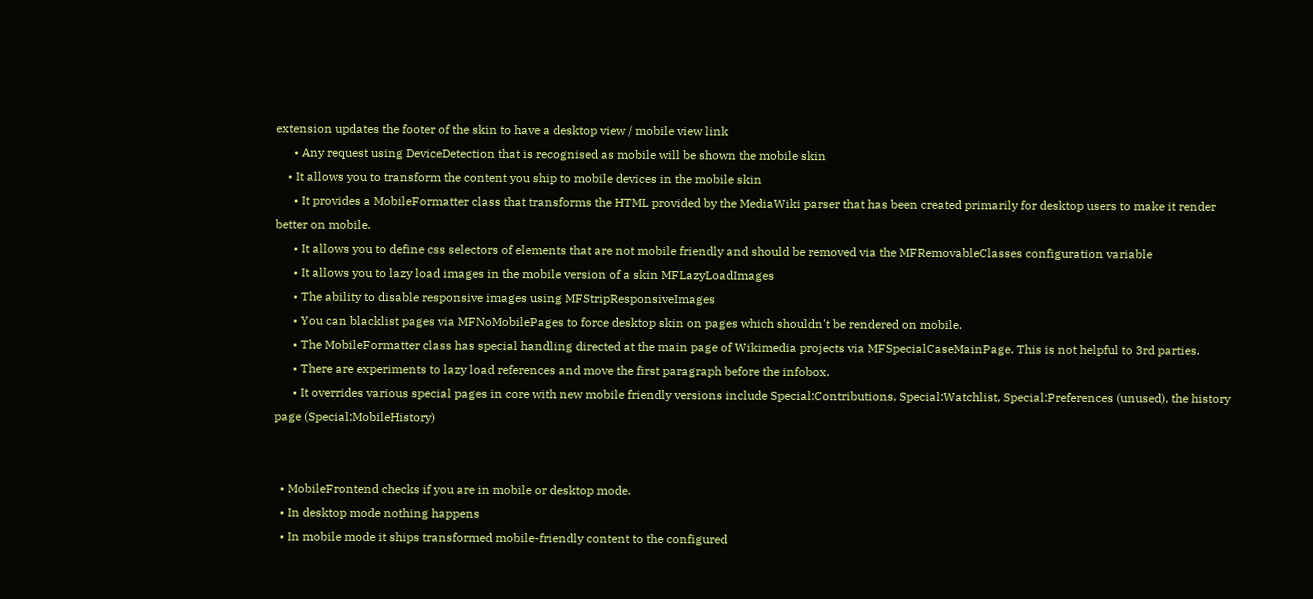extension updates the footer of the skin to have a desktop view / mobile view link
      • Any request using DeviceDetection that is recognised as mobile will be shown the mobile skin
    • It allows you to transform the content you ship to mobile devices in the mobile skin
      • It provides a MobileFormatter class that transforms the HTML provided by the MediaWiki parser that has been created primarily for desktop users to make it render better on mobile.
      • It allows you to define css selectors of elements that are not mobile friendly and should be removed via the MFRemovableClasses configuration variable
      • It allows you to lazy load images in the mobile version of a skin MFLazyLoadImages
      • The ability to disable responsive images using MFStripResponsiveImages
      • You can blacklist pages via MFNoMobilePages to force desktop skin on pages which shouldn't be rendered on mobile.
      • The MobileFormatter class has special handling directed at the main page of Wikimedia projects via MFSpecialCaseMainPage. This is not helpful to 3rd parties.
      • There are experiments to lazy load references and move the first paragraph before the infobox.
      • It overrides various special pages in core with new mobile friendly versions include Special:Contributions, Special:Watchlist, Special:Preferences (unused), the history page (Special:MobileHistory)


  • MobileFrontend checks if you are in mobile or desktop mode.
  • In desktop mode nothing happens
  • In mobile mode it ships transformed mobile-friendly content to the configured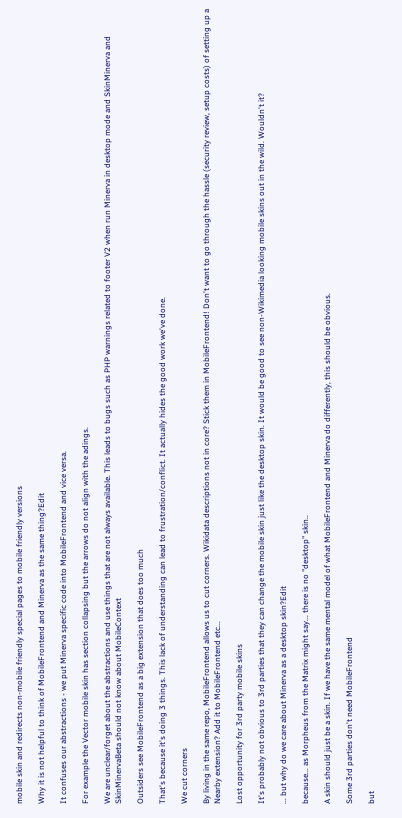mobile skin and redirects non-mobile friendly special pages to mobile friendly versions

Why it is not helpful to think of MobileFrontend and Minerva as the same thing?Edit

It confuses our abstractions - we put Minerva specific code into MobileFrontend and vice versa.

For example the Vector mobile skin has section collapsing but the arrows do not align with the adings.

We are unclear/forget about the abstractions and use things that are not always available. This leads to bugs such as PHP warnings related to footer V2 when run Minerva in desktop mode and SkinMinerva and SkinMinervaBeta should not know about MobileContext

Outsiders see MobileFrontend as a big extension that does too much

That's because it's doing 3 things. This lack of understanding can lead to frustration/conflict. It actually hides the good work we've done.

We cut corners

By living in the same repo, MobileFrontend allows us to cut corners. Wikidata descriptions not in core? Stick them in MobileFrontend! Don't want to go through the hassle (security review, setup costs) of setting up a Nearby extension? Add it to MobileFrontend etc...

Lost opportunity for 3rd party mobile skins

It's probably not obvious to 3rd parties that they can change the mobile skin just like the desktop skin. It would be good to see non-Wikimedia looking mobile skins out in the wild. Wouldn't it?

... but why do we care about Minerva as a desktop skin?Edit

because... as Morpheus from the Matrix might say... there is no "desktop" skin..

A skin should just be a skin. If we have the same mental model of what MobileFrontend and Minerva do differently, this should be obvious.

Some 3rd parties don't need MobileFrontend

but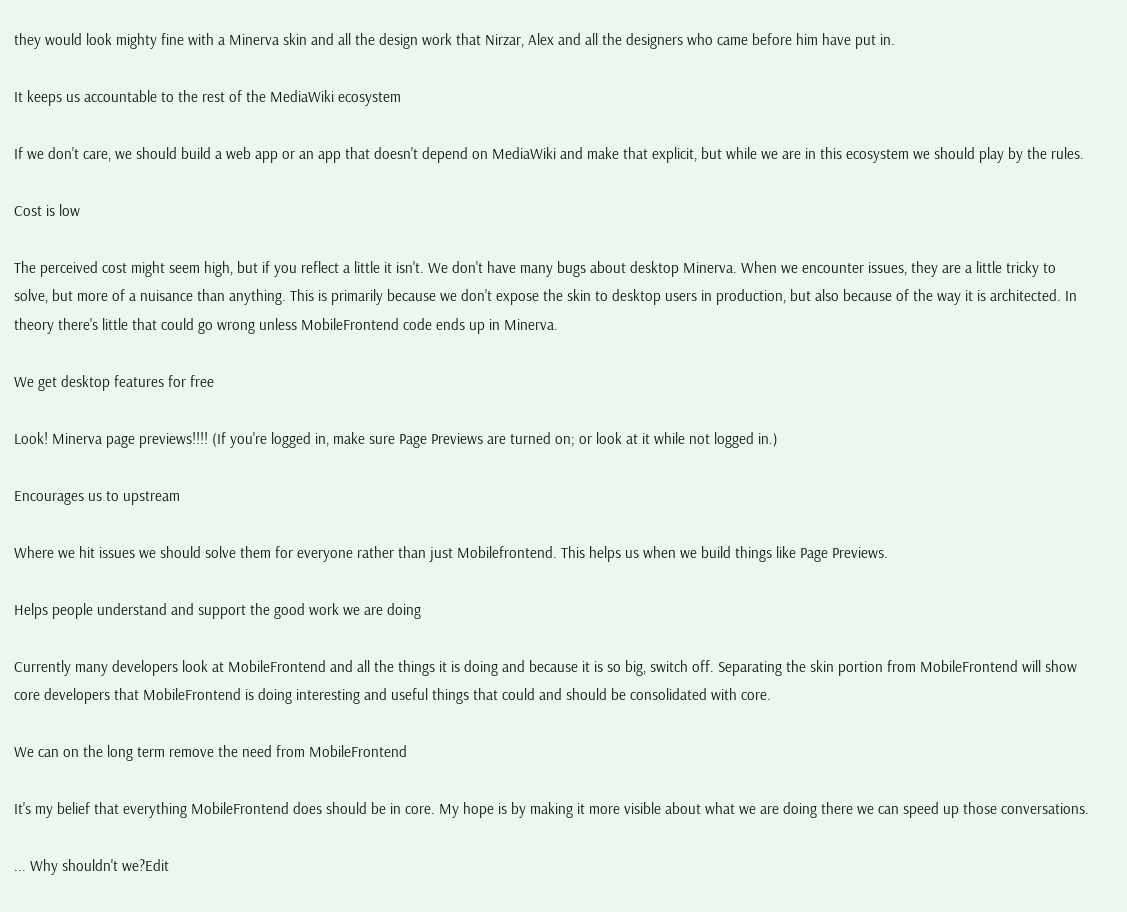they would look mighty fine with a Minerva skin and all the design work that Nirzar, Alex and all the designers who came before him have put in.

It keeps us accountable to the rest of the MediaWiki ecosystem

If we don't care, we should build a web app or an app that doesn't depend on MediaWiki and make that explicit, but while we are in this ecosystem we should play by the rules.

Cost is low

The perceived cost might seem high, but if you reflect a little it isn't. We don't have many bugs about desktop Minerva. When we encounter issues, they are a little tricky to solve, but more of a nuisance than anything. This is primarily because we don't expose the skin to desktop users in production, but also because of the way it is architected. In theory there's little that could go wrong unless MobileFrontend code ends up in Minerva.

We get desktop features for free

Look! Minerva page previews!!!! (If you're logged in, make sure Page Previews are turned on; or look at it while not logged in.)

Encourages us to upstream

Where we hit issues we should solve them for everyone rather than just Mobilefrontend. This helps us when we build things like Page Previews.

Helps people understand and support the good work we are doing

Currently many developers look at MobileFrontend and all the things it is doing and because it is so big, switch off. Separating the skin portion from MobileFrontend will show core developers that MobileFrontend is doing interesting and useful things that could and should be consolidated with core.

We can on the long term remove the need from MobileFrontend

It's my belief that everything MobileFrontend does should be in core. My hope is by making it more visible about what we are doing there we can speed up those conversations.

... Why shouldn't we?Edit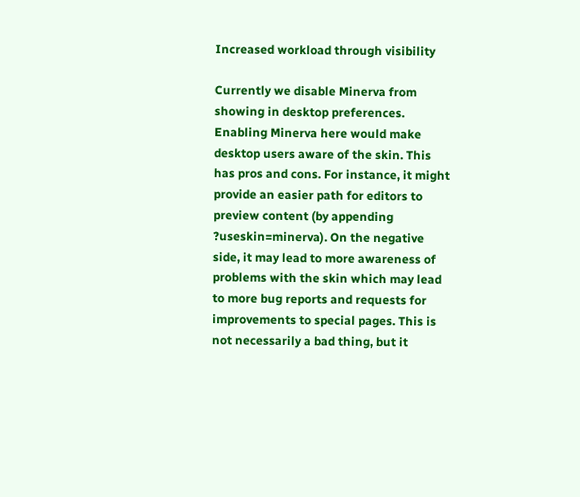Increased workload through visibility

Currently we disable Minerva from showing in desktop preferences. Enabling Minerva here would make desktop users aware of the skin. This has pros and cons. For instance, it might provide an easier path for editors to preview content (by appending ?useskin=minerva). On the negative side, it may lead to more awareness of problems with the skin which may lead to more bug reports and requests for improvements to special pages. This is not necessarily a bad thing, but it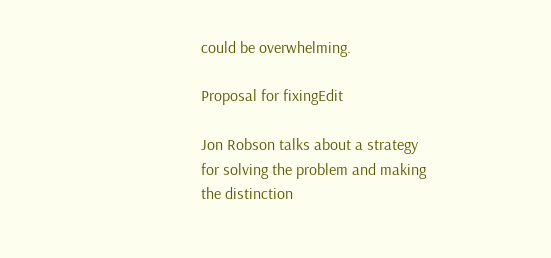could be overwhelming.

Proposal for fixingEdit

Jon Robson talks about a strategy for solving the problem and making the distinction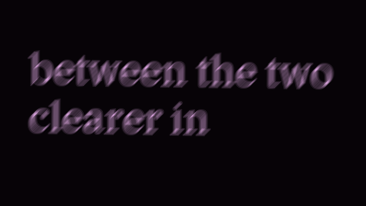between the two clearer in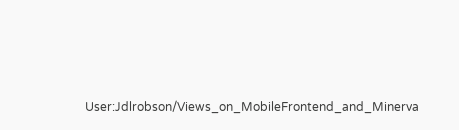User:Jdlrobson/Views_on_MobileFrontend_and_Minerva